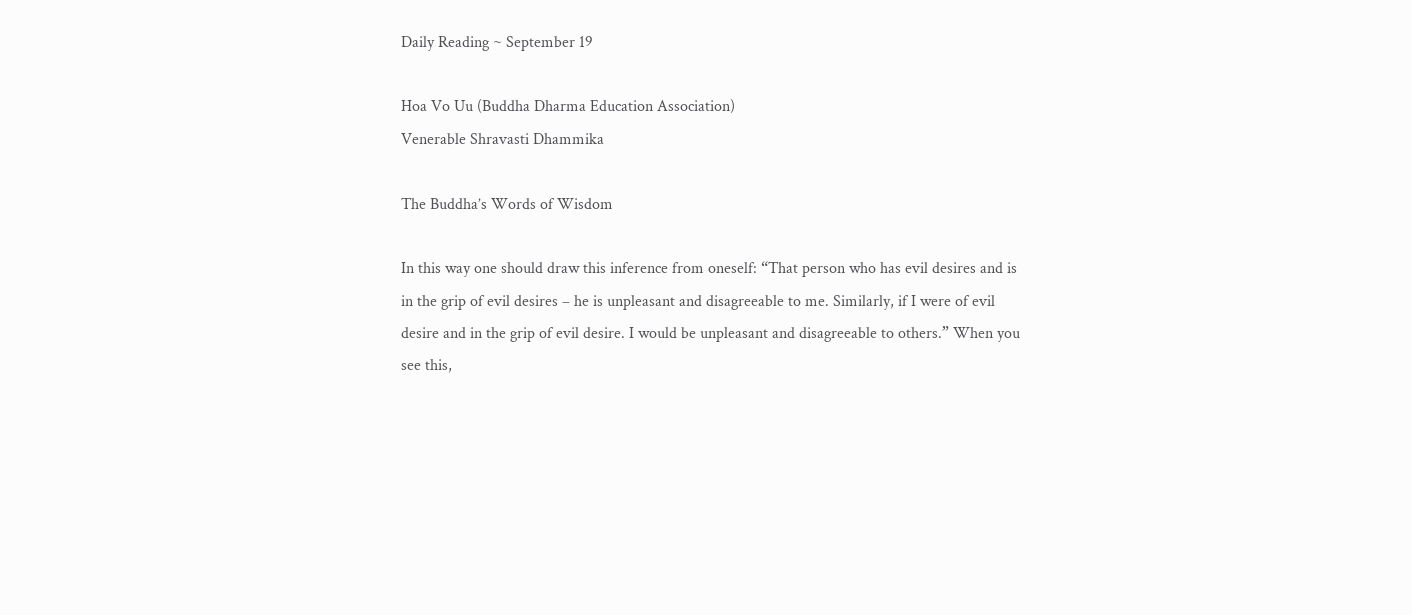Daily Reading ~ September 19

Hoa Vo Uu (Buddha Dharma Education Association)
Venerable Shravasti Dhammika

The Buddha’s Words of Wisdom

In this way one should draw this inference from oneself: “That person who has evil desires and is in the grip of evil desires – he is unpleasant and disagreeable to me. Similarly, if I were of evil desire and in the grip of evil desire. I would be unpleasant and disagreeable to others.” When you see this,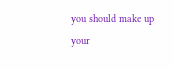you should make up your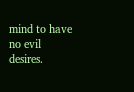mind to have no evil desires.